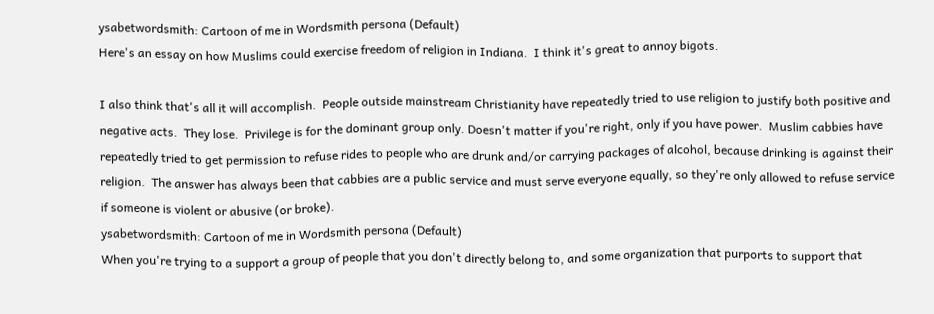ysabetwordsmith: Cartoon of me in Wordsmith persona (Default)
Here's an essay on how Muslims could exercise freedom of religion in Indiana.  I think it's great to annoy bigots.

I also think that's all it will accomplish.  People outside mainstream Christianity have repeatedly tried to use religion to justify both positive and negative acts.  They lose.  Privilege is for the dominant group only. Doesn't matter if you're right, only if you have power.  Muslim cabbies have repeatedly tried to get permission to refuse rides to people who are drunk and/or carrying packages of alcohol, because drinking is against their religion.  The answer has always been that cabbies are a public service and must serve everyone equally, so they're only allowed to refuse service if someone is violent or abusive (or broke).
ysabetwordsmith: Cartoon of me in Wordsmith persona (Default)
When you're trying to a support a group of people that you don't directly belong to, and some organization that purports to support that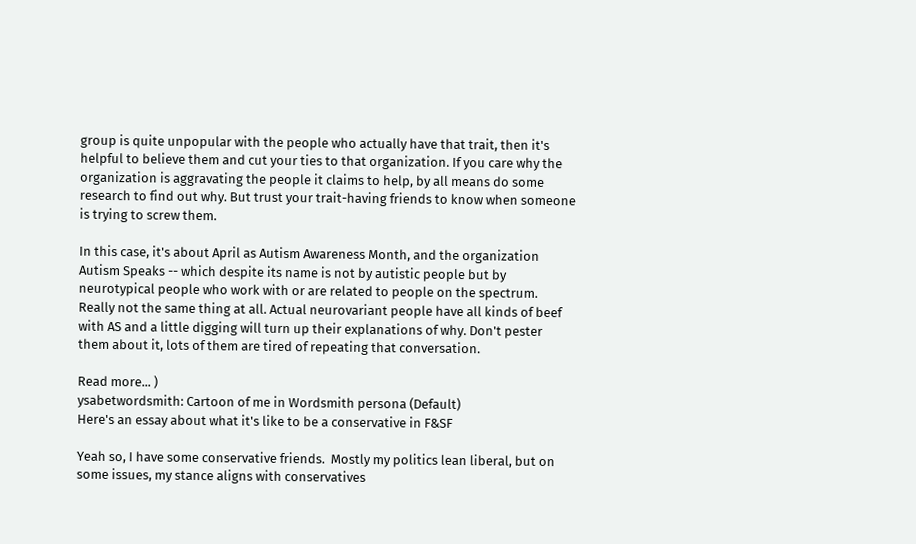group is quite unpopular with the people who actually have that trait, then it's helpful to believe them and cut your ties to that organization. If you care why the organization is aggravating the people it claims to help, by all means do some research to find out why. But trust your trait-having friends to know when someone is trying to screw them.

In this case, it's about April as Autism Awareness Month, and the organization Autism Speaks -- which despite its name is not by autistic people but by neurotypical people who work with or are related to people on the spectrum. Really not the same thing at all. Actual neurovariant people have all kinds of beef with AS and a little digging will turn up their explanations of why. Don't pester them about it, lots of them are tired of repeating that conversation.

Read more... )
ysabetwordsmith: Cartoon of me in Wordsmith persona (Default)
Here's an essay about what it's like to be a conservative in F&SF

Yeah so, I have some conservative friends.  Mostly my politics lean liberal, but on some issues, my stance aligns with conservatives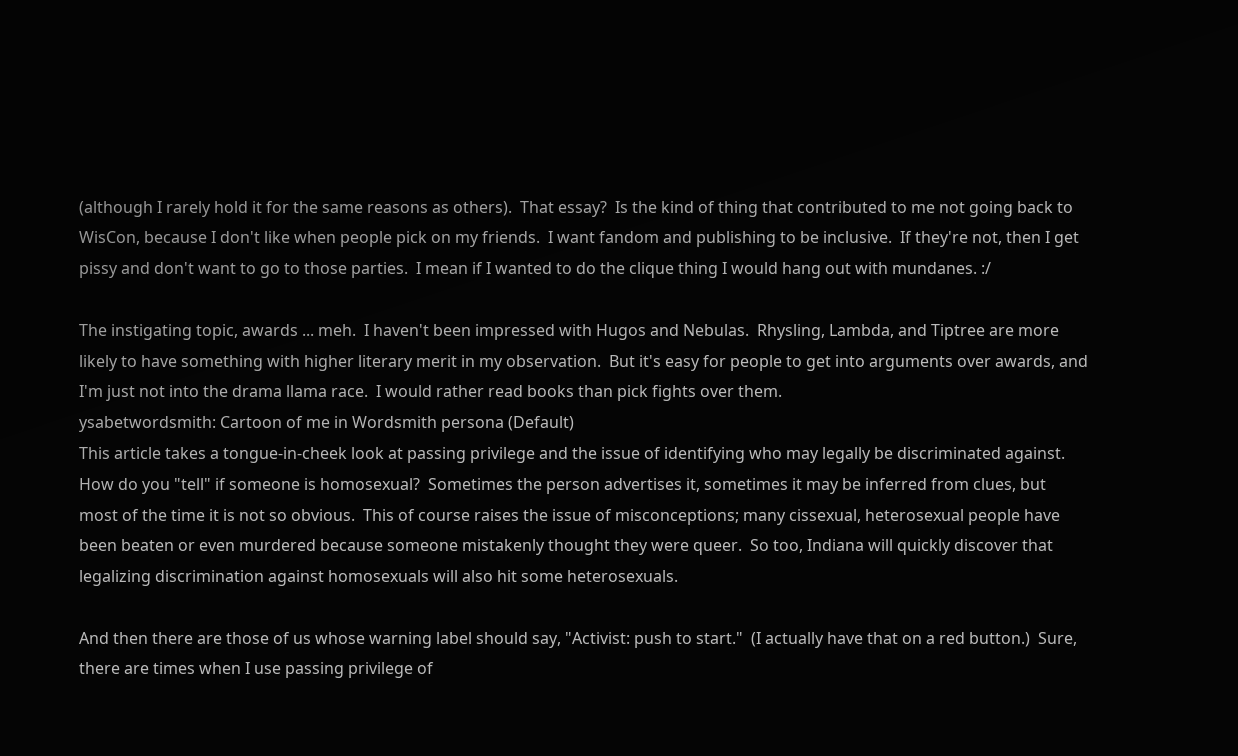(although I rarely hold it for the same reasons as others).  That essay?  Is the kind of thing that contributed to me not going back to WisCon, because I don't like when people pick on my friends.  I want fandom and publishing to be inclusive.  If they're not, then I get pissy and don't want to go to those parties.  I mean if I wanted to do the clique thing I would hang out with mundanes. :/

The instigating topic, awards ... meh.  I haven't been impressed with Hugos and Nebulas.  Rhysling, Lambda, and Tiptree are more likely to have something with higher literary merit in my observation.  But it's easy for people to get into arguments over awards, and I'm just not into the drama llama race.  I would rather read books than pick fights over them.
ysabetwordsmith: Cartoon of me in Wordsmith persona (Default)
This article takes a tongue-in-cheek look at passing privilege and the issue of identifying who may legally be discriminated against.  How do you "tell" if someone is homosexual?  Sometimes the person advertises it, sometimes it may be inferred from clues, but most of the time it is not so obvious.  This of course raises the issue of misconceptions; many cissexual, heterosexual people have been beaten or even murdered because someone mistakenly thought they were queer.  So too, Indiana will quickly discover that legalizing discrimination against homosexuals will also hit some heterosexuals.

And then there are those of us whose warning label should say, "Activist: push to start."  (I actually have that on a red button.)  Sure, there are times when I use passing privilege of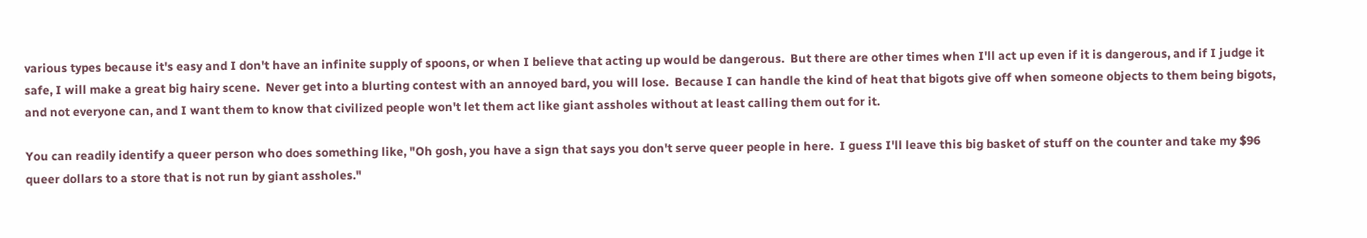various types because it's easy and I don't have an infinite supply of spoons, or when I believe that acting up would be dangerous.  But there are other times when I'll act up even if it is dangerous, and if I judge it safe, I will make a great big hairy scene.  Never get into a blurting contest with an annoyed bard, you will lose.  Because I can handle the kind of heat that bigots give off when someone objects to them being bigots, and not everyone can, and I want them to know that civilized people won't let them act like giant assholes without at least calling them out for it.

You can readily identify a queer person who does something like, "Oh gosh, you have a sign that says you don't serve queer people in here.  I guess I'll leave this big basket of stuff on the counter and take my $96 queer dollars to a store that is not run by giant assholes."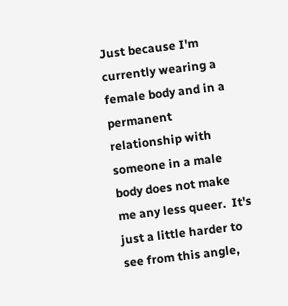Just because I'm currently wearing a female body and in a permanent relationship with someone in a male body does not make me any less queer.  It's just a little harder to see from this angle,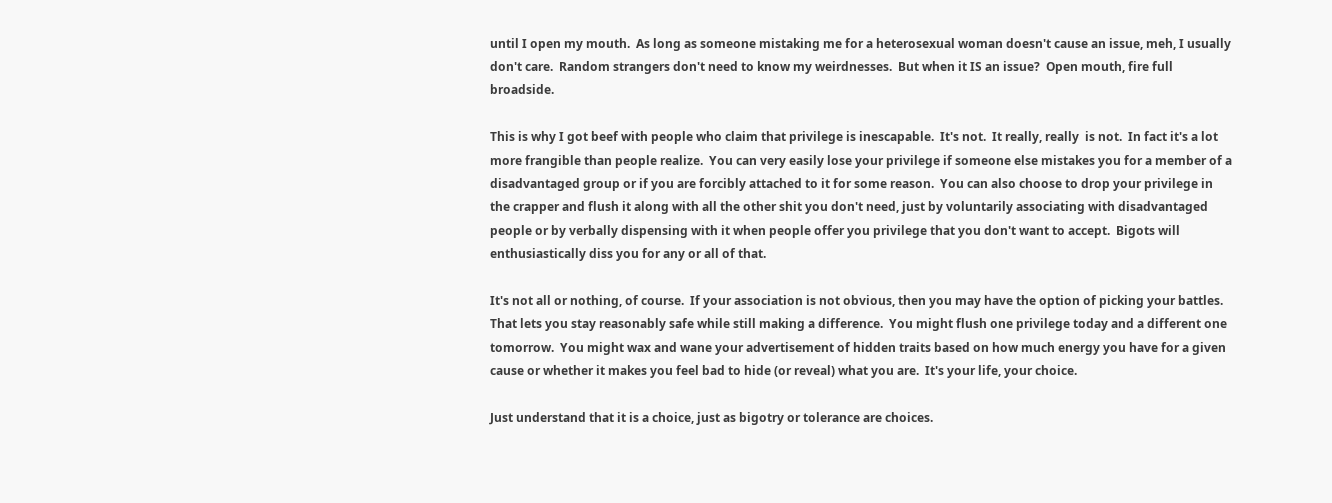until I open my mouth.  As long as someone mistaking me for a heterosexual woman doesn't cause an issue, meh, I usually don't care.  Random strangers don't need to know my weirdnesses.  But when it IS an issue?  Open mouth, fire full broadside.

This is why I got beef with people who claim that privilege is inescapable.  It's not.  It really, really  is not.  In fact it's a lot more frangible than people realize.  You can very easily lose your privilege if someone else mistakes you for a member of a disadvantaged group or if you are forcibly attached to it for some reason.  You can also choose to drop your privilege in the crapper and flush it along with all the other shit you don't need, just by voluntarily associating with disadvantaged people or by verbally dispensing with it when people offer you privilege that you don't want to accept.  Bigots will enthusiastically diss you for any or all of that.

It's not all or nothing, of course.  If your association is not obvious, then you may have the option of picking your battles.  That lets you stay reasonably safe while still making a difference.  You might flush one privilege today and a different one tomorrow.  You might wax and wane your advertisement of hidden traits based on how much energy you have for a given cause or whether it makes you feel bad to hide (or reveal) what you are.  It's your life, your choice.

Just understand that it is a choice, just as bigotry or tolerance are choices.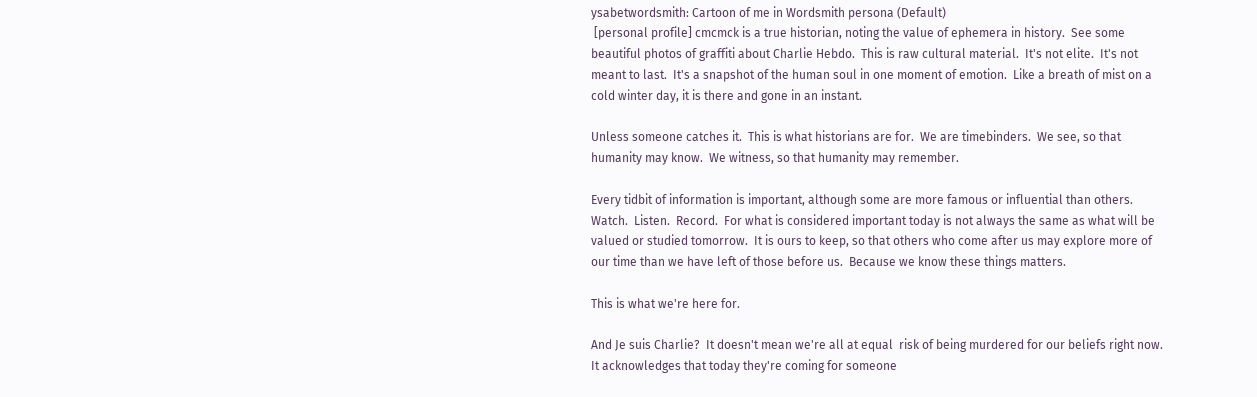ysabetwordsmith: Cartoon of me in Wordsmith persona (Default)
 [personal profile] cmcmck is a true historian, noting the value of ephemera in history.  See some beautiful photos of graffiti about Charlie Hebdo.  This is raw cultural material.  It's not elite.  It's not meant to last.  It's a snapshot of the human soul in one moment of emotion.  Like a breath of mist on a cold winter day, it is there and gone in an instant.

Unless someone catches it.  This is what historians are for.  We are timebinders.  We see, so that humanity may know.  We witness, so that humanity may remember.

Every tidbit of information is important, although some are more famous or influential than others.  Watch.  Listen.  Record.  For what is considered important today is not always the same as what will be valued or studied tomorrow.  It is ours to keep, so that others who come after us may explore more of our time than we have left of those before us.  Because we know these things matters.

This is what we're here for.

And Je suis Charlie?  It doesn't mean we're all at equal  risk of being murdered for our beliefs right now.  It acknowledges that today they're coming for someone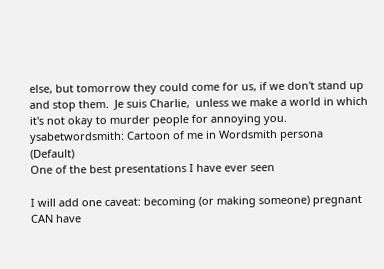else, but tomorrow they could come for us, if we don't stand up and stop them.  Je suis Charlie,  unless we make a world in which it's not okay to murder people for annoying you.
ysabetwordsmith: Cartoon of me in Wordsmith persona (Default)
One of the best presentations I have ever seen

I will add one caveat: becoming (or making someone) pregnant CAN have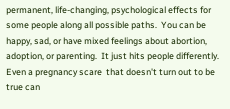permanent, life-changing, psychological effects for some people along all possible paths.  You can be happy, sad, or have mixed feelings about abortion, adoption, or parenting.  It just hits people differently.  Even a pregnancy scare  that doesn't turn out to be true can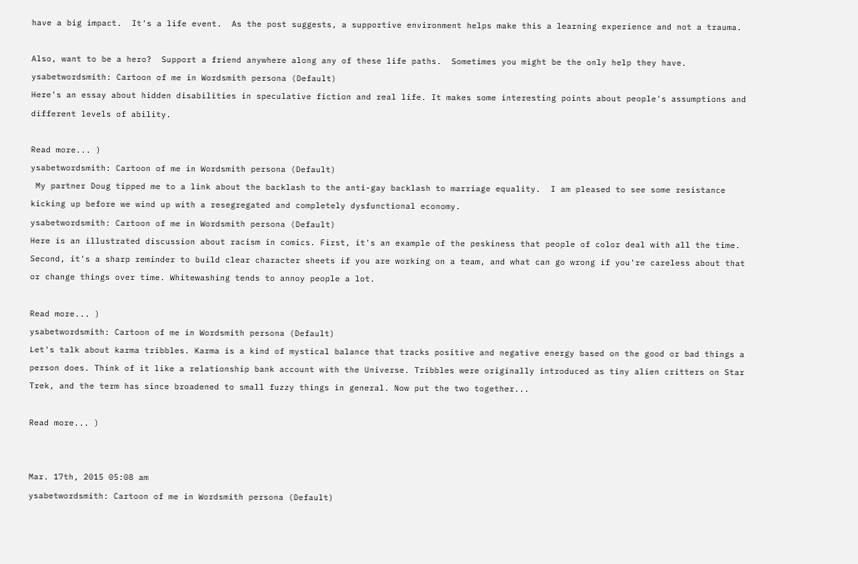have a big impact.  It's a life event.  As the post suggests, a supportive environment helps make this a learning experience and not a trauma.

Also, want to be a hero?  Support a friend anywhere along any of these life paths.  Sometimes you might be the only help they have.
ysabetwordsmith: Cartoon of me in Wordsmith persona (Default)
Here's an essay about hidden disabilities in speculative fiction and real life. It makes some interesting points about people's assumptions and different levels of ability.

Read more... )
ysabetwordsmith: Cartoon of me in Wordsmith persona (Default)
 My partner Doug tipped me to a link about the backlash to the anti-gay backlash to marriage equality.  I am pleased to see some resistance kicking up before we wind up with a resegregated and completely dysfunctional economy.
ysabetwordsmith: Cartoon of me in Wordsmith persona (Default)
Here is an illustrated discussion about racism in comics. First, it's an example of the peskiness that people of color deal with all the time. Second, it's a sharp reminder to build clear character sheets if you are working on a team, and what can go wrong if you're careless about that or change things over time. Whitewashing tends to annoy people a lot.

Read more... )
ysabetwordsmith: Cartoon of me in Wordsmith persona (Default)
Let's talk about karma tribbles. Karma is a kind of mystical balance that tracks positive and negative energy based on the good or bad things a person does. Think of it like a relationship bank account with the Universe. Tribbles were originally introduced as tiny alien critters on Star Trek, and the term has since broadened to small fuzzy things in general. Now put the two together...

Read more... )


Mar. 17th, 2015 05:08 am
ysabetwordsmith: Cartoon of me in Wordsmith persona (Default)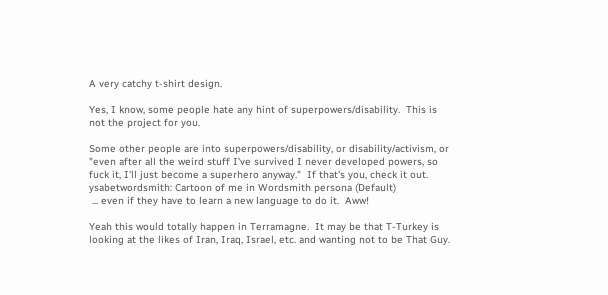A very catchy t-shirt design.

Yes, I know, some people hate any hint of superpowers/disability.  This is not the project for you.

Some other people are into superpowers/disability, or disability/activism, or "even after all the weird stuff I've survived I never developed powers, so fuck it, I'll just become a superhero anyway."  If that's you, check it out.
ysabetwordsmith: Cartoon of me in Wordsmith persona (Default)
 ... even if they have to learn a new language to do it.  Aww!

Yeah this would totally happen in Terramagne.  It may be that T-Turkey is looking at the likes of Iran, Iraq, Israel, etc. and wanting not to be That Guy.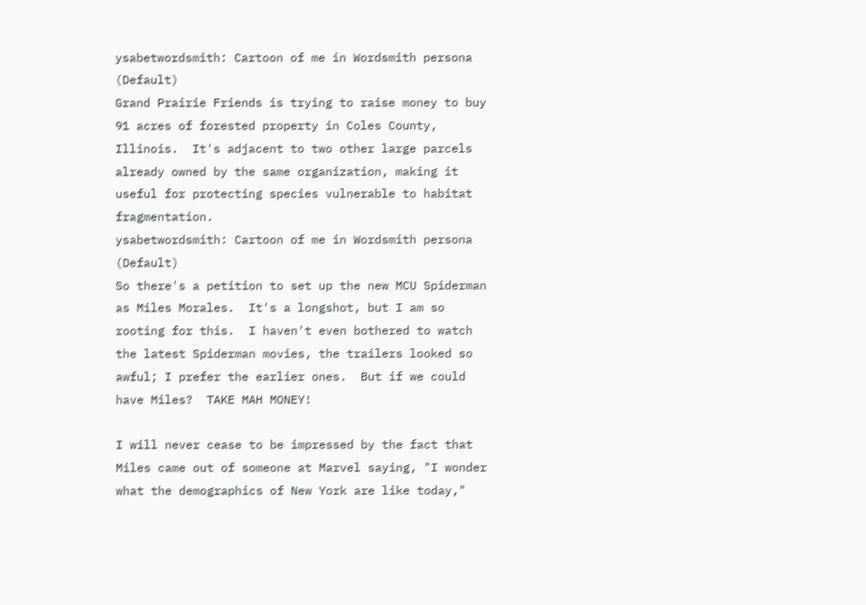ysabetwordsmith: Cartoon of me in Wordsmith persona (Default)
Grand Prairie Friends is trying to raise money to buy 91 acres of forested property in Coles County, Illinois.  It's adjacent to two other large parcels already owned by the same organization, making it useful for protecting species vulnerable to habitat fragmentation.
ysabetwordsmith: Cartoon of me in Wordsmith persona (Default)
So there's a petition to set up the new MCU Spiderman as Miles Morales.  It's a longshot, but I am so rooting for this.  I haven't even bothered to watch the latest Spiderman movies, the trailers looked so awful; I prefer the earlier ones.  But if we could have Miles?  TAKE MAH MONEY!

I will never cease to be impressed by the fact that Miles came out of someone at Marvel saying, "I wonder what the demographics of New York are like today,"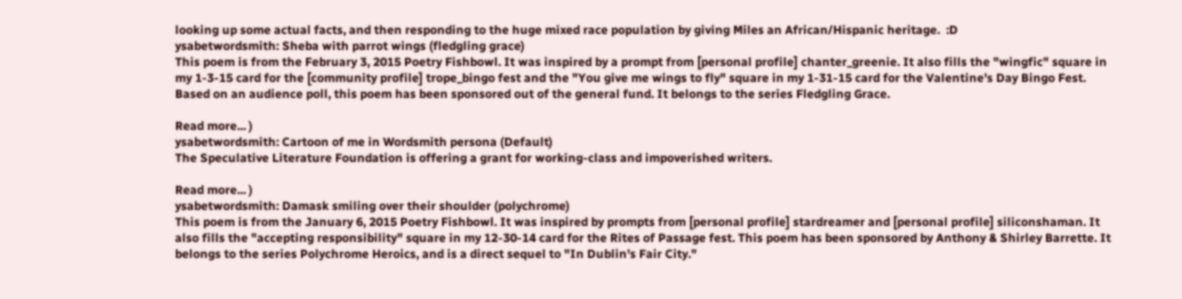looking up some actual facts, and then responding to the huge mixed race population by giving Miles an African/Hispanic heritage.  :D
ysabetwordsmith: Sheba with parrot wings (fledgling grace)
This poem is from the February 3, 2015 Poetry Fishbowl. It was inspired by a prompt from [personal profile] chanter_greenie. It also fills the "wingfic" square in my 1-3-15 card for the [community profile] trope_bingo fest and the "You give me wings to fly" square in my 1-31-15 card for the Valentine's Day Bingo Fest. Based on an audience poll, this poem has been sponsored out of the general fund. It belongs to the series Fledgling Grace.

Read more... )
ysabetwordsmith: Cartoon of me in Wordsmith persona (Default)
The Speculative Literature Foundation is offering a grant for working-class and impoverished writers.

Read more... )
ysabetwordsmith: Damask smiling over their shoulder (polychrome)
This poem is from the January 6, 2015 Poetry Fishbowl. It was inspired by prompts from [personal profile] stardreamer and [personal profile] siliconshaman. It also fills the "accepting responsibility" square in my 12-30-14 card for the Rites of Passage fest. This poem has been sponsored by Anthony & Shirley Barrette. It belongs to the series Polychrome Heroics, and is a direct sequel to "In Dublin's Fair City."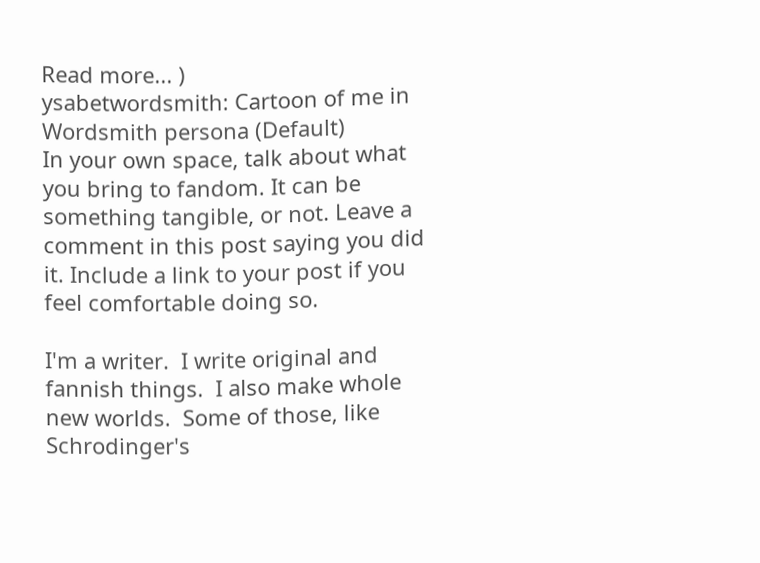Read more... )
ysabetwordsmith: Cartoon of me in Wordsmith persona (Default)
In your own space, talk about what you bring to fandom. It can be something tangible, or not. Leave a comment in this post saying you did it. Include a link to your post if you feel comfortable doing so.

I'm a writer.  I write original and fannish things.  I also make whole new worlds.  Some of those, like Schrodinger's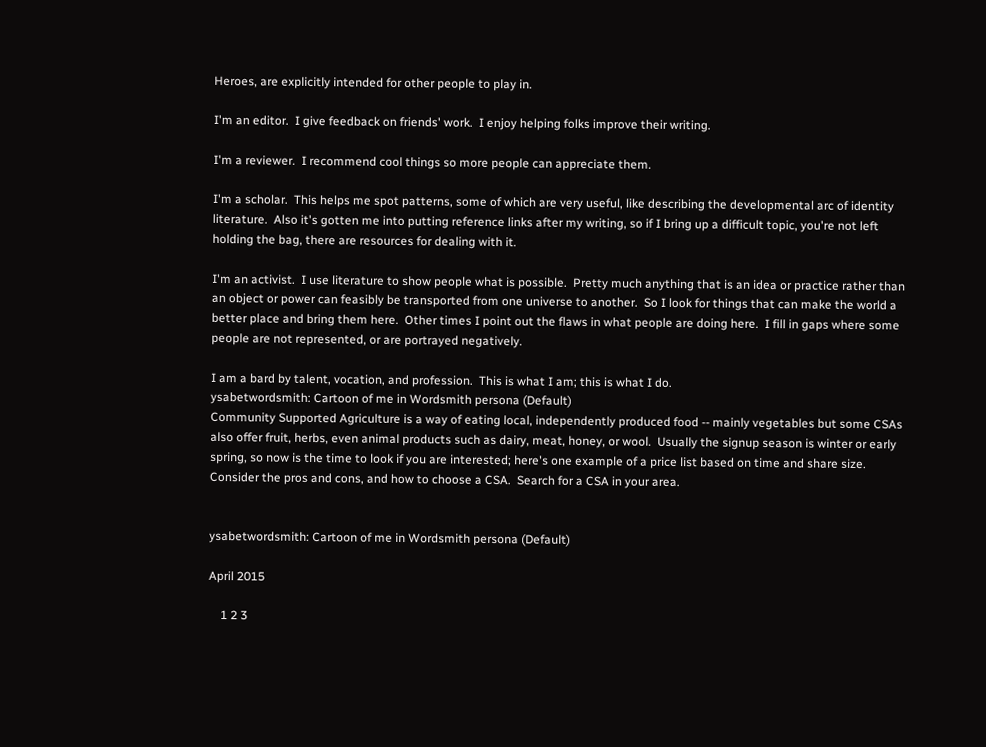Heroes, are explicitly intended for other people to play in.

I'm an editor.  I give feedback on friends' work.  I enjoy helping folks improve their writing.

I'm a reviewer.  I recommend cool things so more people can appreciate them.

I'm a scholar.  This helps me spot patterns, some of which are very useful, like describing the developmental arc of identity literature.  Also it's gotten me into putting reference links after my writing, so if I bring up a difficult topic, you're not left holding the bag, there are resources for dealing with it.

I'm an activist.  I use literature to show people what is possible.  Pretty much anything that is an idea or practice rather than an object or power can feasibly be transported from one universe to another.  So I look for things that can make the world a better place and bring them here.  Other times I point out the flaws in what people are doing here.  I fill in gaps where some people are not represented, or are portrayed negatively.

I am a bard by talent, vocation, and profession.  This is what I am; this is what I do.
ysabetwordsmith: Cartoon of me in Wordsmith persona (Default)
Community Supported Agriculture is a way of eating local, independently produced food -- mainly vegetables but some CSAs also offer fruit, herbs, even animal products such as dairy, meat, honey, or wool.  Usually the signup season is winter or early spring, so now is the time to look if you are interested; here's one example of a price list based on time and share size.  Consider the pros and cons, and how to choose a CSA.  Search for a CSA in your area.


ysabetwordsmith: Cartoon of me in Wordsmith persona (Default)

April 2015

    1 2 3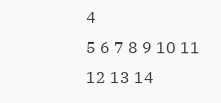4
5 6 7 8 9 10 11
12 13 14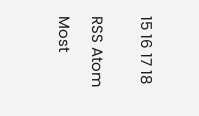15 16 17 18


RSS Atom

Most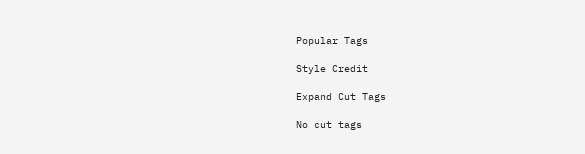Popular Tags

Style Credit

Expand Cut Tags

No cut tags